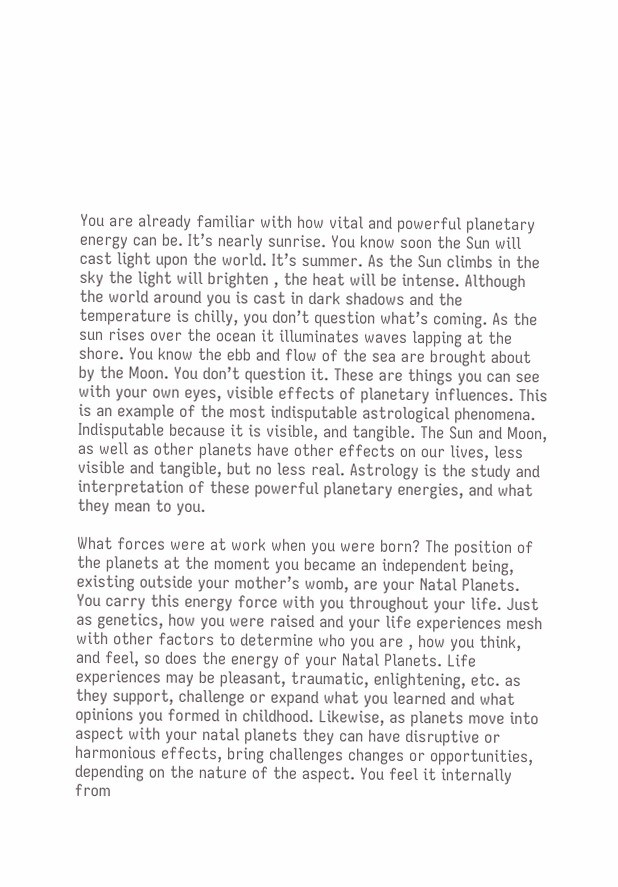You are already familiar with how vital and powerful planetary energy can be. It’s nearly sunrise. You know soon the Sun will cast light upon the world. It’s summer. As the Sun climbs in the sky the light will brighten , the heat will be intense. Although the world around you is cast in dark shadows and the temperature is chilly, you don’t question what’s coming. As the sun rises over the ocean it illuminates waves lapping at the shore. You know the ebb and flow of the sea are brought about by the Moon. You don’t question it. These are things you can see with your own eyes, visible effects of planetary influences. This is an example of the most indisputable astrological phenomena. Indisputable because it is visible, and tangible. The Sun and Moon, as well as other planets have other effects on our lives, less visible and tangible, but no less real. Astrology is the study and interpretation of these powerful planetary energies, and what they mean to you.

What forces were at work when you were born? The position of the planets at the moment you became an independent being, existing outside your mother’s womb, are your Natal Planets. You carry this energy force with you throughout your life. Just as genetics, how you were raised and your life experiences mesh with other factors to determine who you are , how you think, and feel, so does the energy of your Natal Planets. Life experiences may be pleasant, traumatic, enlightening, etc. as they support, challenge or expand what you learned and what opinions you formed in childhood. Likewise, as planets move into aspect with your natal planets they can have disruptive or harmonious effects, bring challenges changes or opportunities, depending on the nature of the aspect. You feel it internally from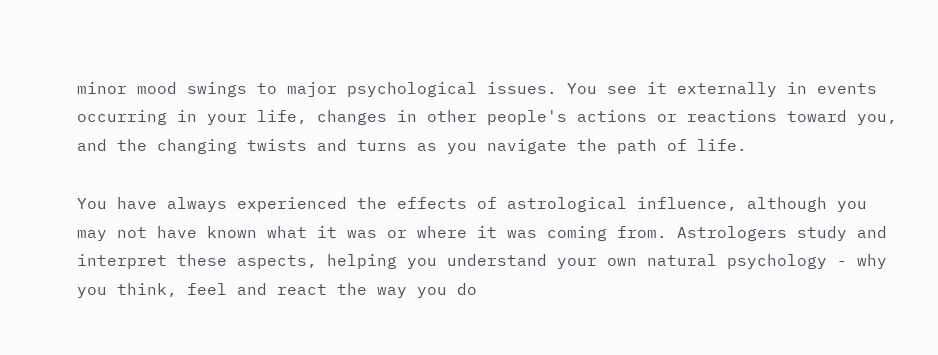minor mood swings to major psychological issues. You see it externally in events occurring in your life, changes in other people's actions or reactions toward you, and the changing twists and turns as you navigate the path of life.

You have always experienced the effects of astrological influence, although you may not have known what it was or where it was coming from. Astrologers study and interpret these aspects, helping you understand your own natural psychology - why you think, feel and react the way you do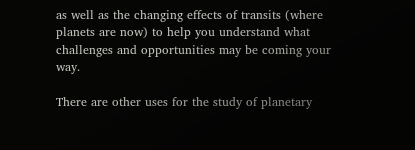as well as the changing effects of transits (where planets are now) to help you understand what challenges and opportunities may be coming your way.

There are other uses for the study of planetary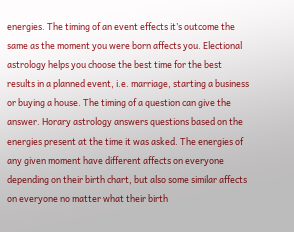energies. The timing of an event effects it’s outcome the same as the moment you were born affects you. Electional astrology helps you choose the best time for the best results in a planned event, i.e. marriage, starting a business or buying a house. The timing of a question can give the answer. Horary astrology answers questions based on the energies present at the time it was asked. The energies of any given moment have different affects on everyone depending on their birth chart, but also some similar affects on everyone no matter what their birth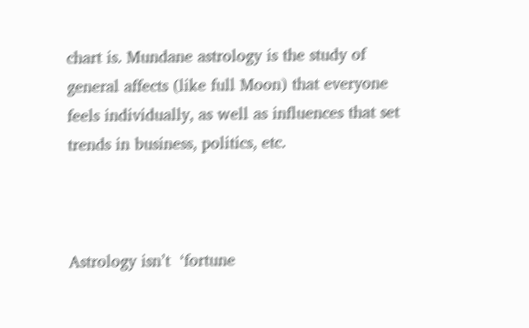chart is. Mundane astrology is the study of general affects (like full Moon) that everyone feels individually, as well as influences that set trends in business, politics, etc.



Astrology isn’t  ‘fortune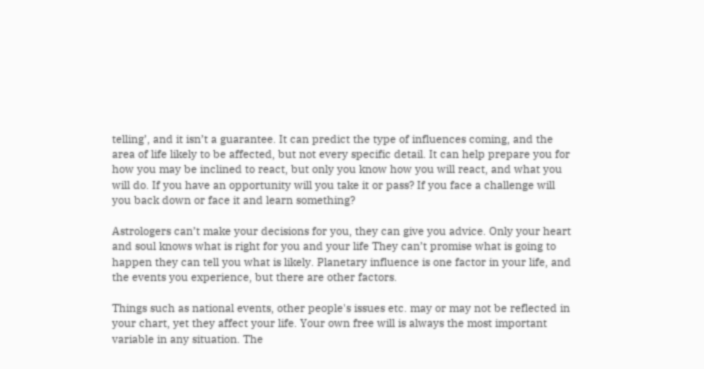telling’, and it isn’t a guarantee. It can predict the type of influences coming, and the area of life likely to be affected, but not every specific detail. It can help prepare you for how you may be inclined to react, but only you know how you will react, and what you will do. If you have an opportunity will you take it or pass? If you face a challenge will you back down or face it and learn something?

Astrologers can’t make your decisions for you, they can give you advice. Only your heart and soul knows what is right for you and your life They can’t promise what is going to happen they can tell you what is likely. Planetary influence is one factor in your life, and the events you experience, but there are other factors.

Things such as national events, other people's issues etc. may or may not be reflected in your chart, yet they affect your life. Your own free will is always the most important variable in any situation. The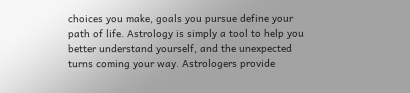choices you make, goals you pursue define your path of life. Astrology is simply a tool to help you better understand yourself, and the unexpected turns coming your way. Astrologers provide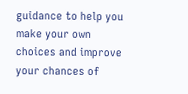guidance to help you make your own choices and improve your chances of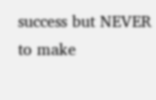success but NEVER to make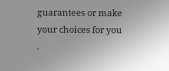guarantees or make your choices for you .